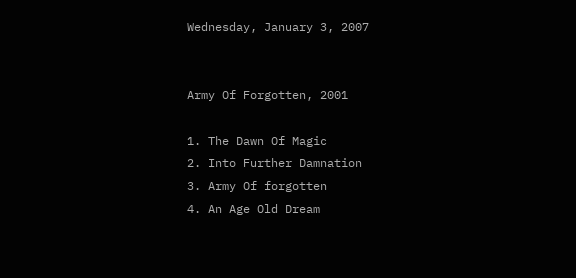Wednesday, January 3, 2007


Army Of Forgotten, 2001

1. The Dawn Of Magic
2. Into Further Damnation
3. Army Of forgotten
4. An Age Old Dream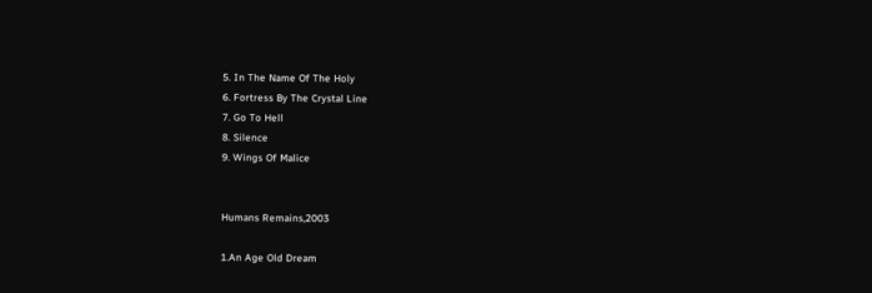5. In The Name Of The Holy
6. Fortress By The Crystal Line
7. Go To Hell
8. Silence
9. Wings Of Malice


Humans Remains,2003

1.An Age Old Dream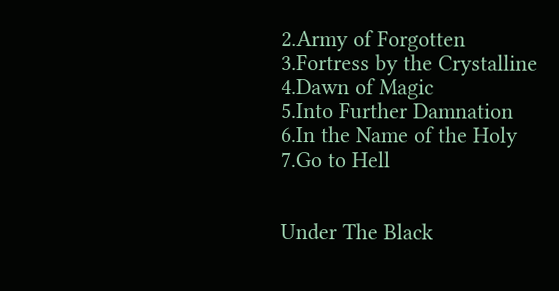2.Army of Forgotten
3.Fortress by the Crystalline
4.Dawn of Magic
5.Into Further Damnation
6.In the Name of the Holy
7.Go to Hell


Under The Black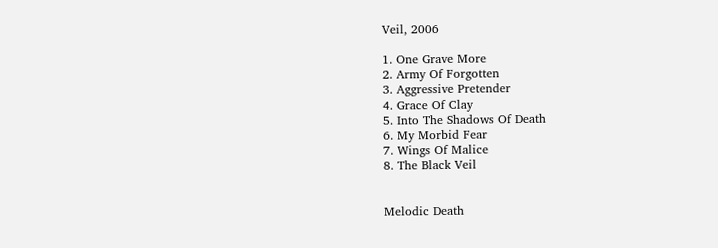Veil, 2006

1. One Grave More
2. Army Of Forgotten
3. Aggressive Pretender
4. Grace Of Clay
5. Into The Shadows Of Death
6. My Morbid Fear
7. Wings Of Malice
8. The Black Veil


Melodic Death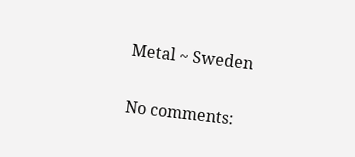Metal ~ Sweden

No comments: